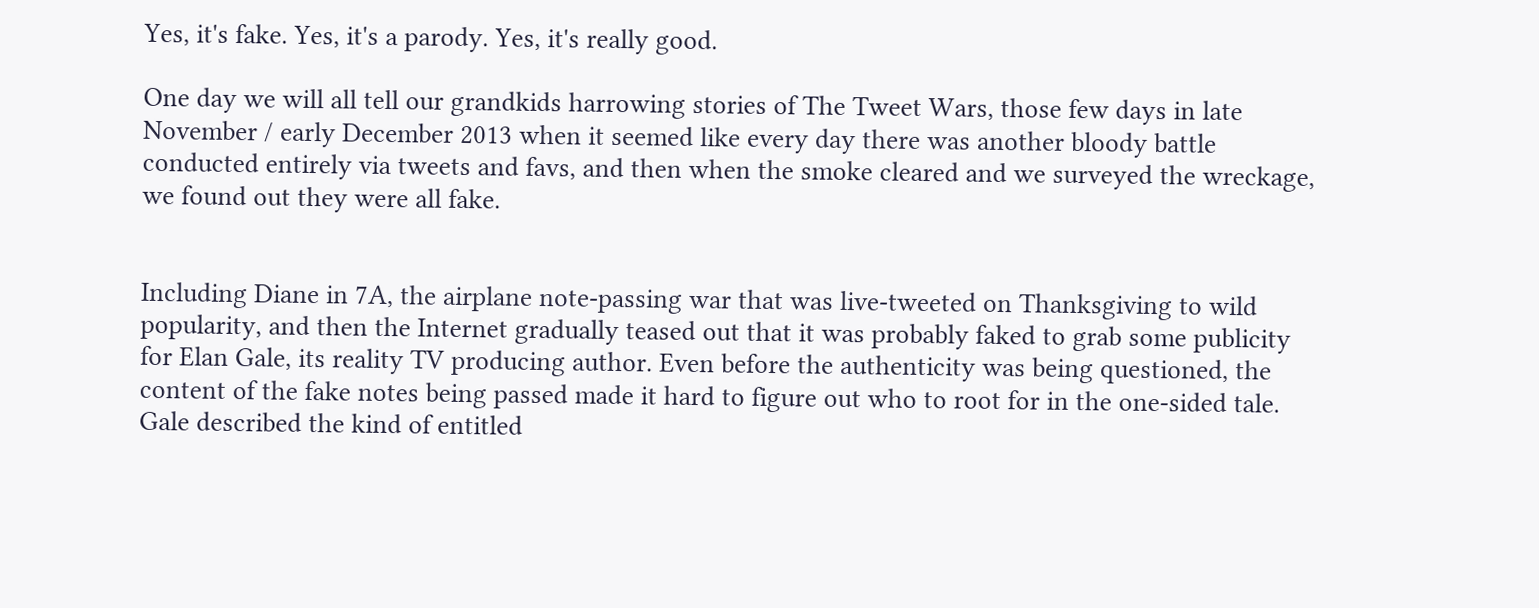Yes, it's fake. Yes, it's a parody. Yes, it's really good.

One day we will all tell our grandkids harrowing stories of The Tweet Wars, those few days in late November / early December 2013 when it seemed like every day there was another bloody battle conducted entirely via tweets and favs, and then when the smoke cleared and we surveyed the wreckage, we found out they were all fake.


Including Diane in 7A, the airplane note-passing war that was live-tweeted on Thanksgiving to wild popularity, and then the Internet gradually teased out that it was probably faked to grab some publicity for Elan Gale, its reality TV producing author. Even before the authenticity was being questioned, the content of the fake notes being passed made it hard to figure out who to root for in the one-sided tale. Gale described the kind of entitled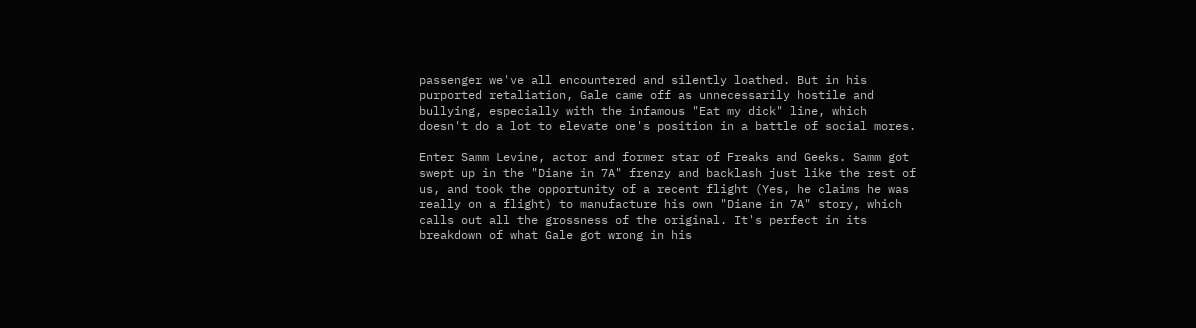passenger we've all encountered and silently loathed. But in his purported retaliation, Gale came off as unnecessarily hostile and bullying, especially with the infamous "Eat my dick" line, which doesn't do a lot to elevate one's position in a battle of social mores.

Enter Samm Levine, actor and former star of Freaks and Geeks. Samm got swept up in the "Diane in 7A" frenzy and backlash just like the rest of us, and took the opportunity of a recent flight (Yes, he claims he was really on a flight) to manufacture his own "Diane in 7A" story, which calls out all the grossness of the original. It's perfect in its breakdown of what Gale got wrong in his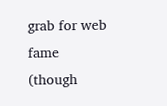grab for web fame (though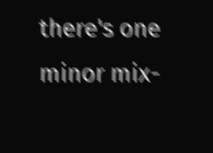there's one minor mix-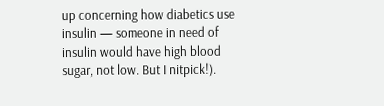up concerning how diabetics use insulin — someone in need of insulin would have high blood sugar, not low. But I nitpick!).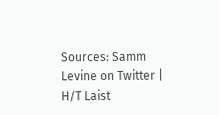Sources: Samm Levine on Twitter | H/T Laist